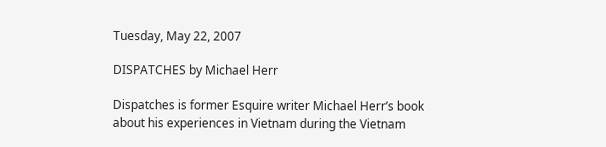Tuesday, May 22, 2007

DISPATCHES by Michael Herr

Dispatches is former Esquire writer Michael Herr’s book about his experiences in Vietnam during the Vietnam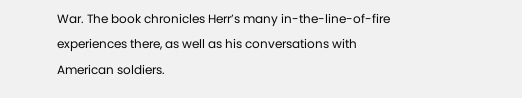War. The book chronicles Herr’s many in-the-line-of-fire experiences there, as well as his conversations with American soldiers.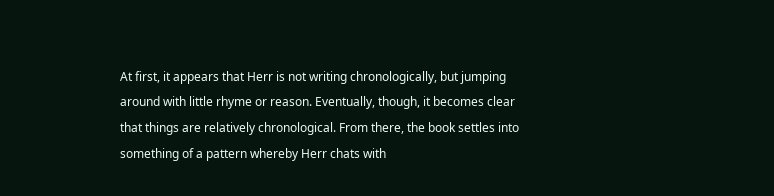At first, it appears that Herr is not writing chronologically, but jumping around with little rhyme or reason. Eventually, though, it becomes clear that things are relatively chronological. From there, the book settles into something of a pattern whereby Herr chats with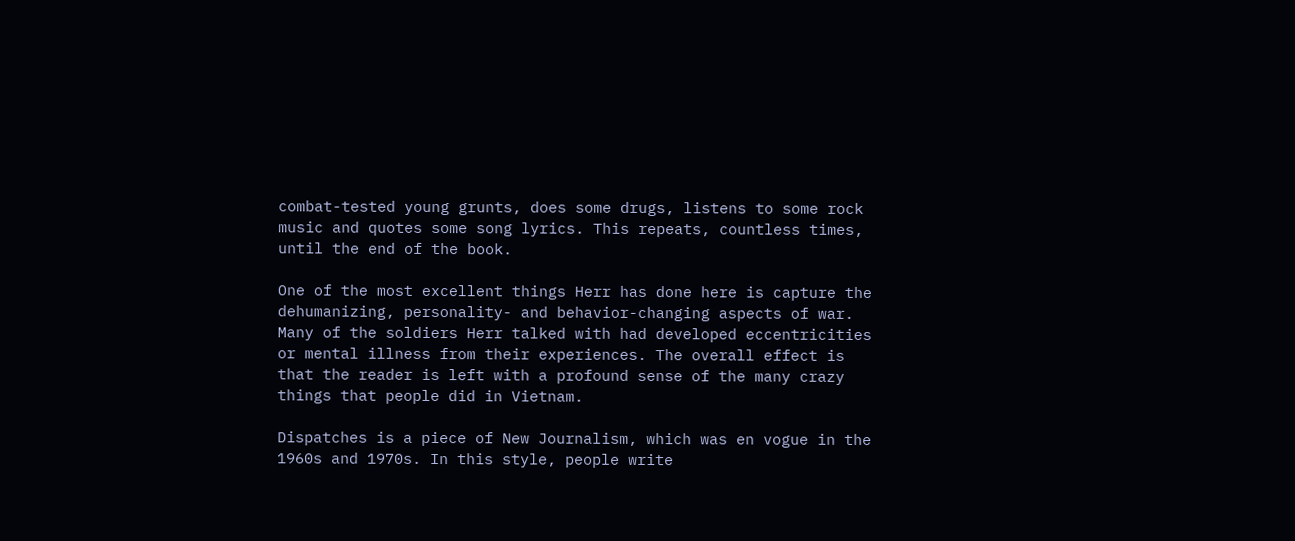combat-tested young grunts, does some drugs, listens to some rock music and quotes some song lyrics. This repeats, countless times, until the end of the book.

One of the most excellent things Herr has done here is capture the dehumanizing, personality- and behavior-changing aspects of war. Many of the soldiers Herr talked with had developed eccentricities or mental illness from their experiences. The overall effect is that the reader is left with a profound sense of the many crazy things that people did in Vietnam.

Dispatches is a piece of New Journalism, which was en vogue in the 1960s and 1970s. In this style, people write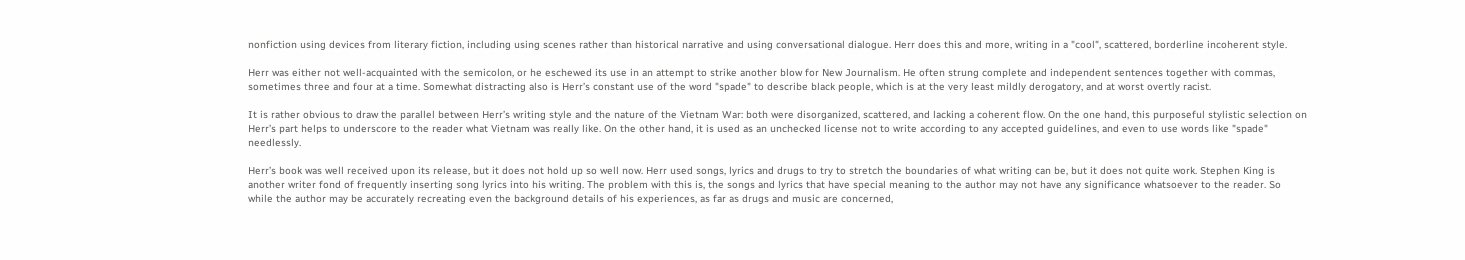nonfiction using devices from literary fiction, including using scenes rather than historical narrative and using conversational dialogue. Herr does this and more, writing in a "cool", scattered, borderline incoherent style.

Herr was either not well-acquainted with the semicolon, or he eschewed its use in an attempt to strike another blow for New Journalism. He often strung complete and independent sentences together with commas, sometimes three and four at a time. Somewhat distracting also is Herr’s constant use of the word "spade" to describe black people, which is at the very least mildly derogatory, and at worst overtly racist.

It is rather obvious to draw the parallel between Herr’s writing style and the nature of the Vietnam War: both were disorganized, scattered, and lacking a coherent flow. On the one hand, this purposeful stylistic selection on Herr’s part helps to underscore to the reader what Vietnam was really like. On the other hand, it is used as an unchecked license not to write according to any accepted guidelines, and even to use words like "spade" needlessly.

Herr’s book was well received upon its release, but it does not hold up so well now. Herr used songs, lyrics and drugs to try to stretch the boundaries of what writing can be, but it does not quite work. Stephen King is another writer fond of frequently inserting song lyrics into his writing. The problem with this is, the songs and lyrics that have special meaning to the author may not have any significance whatsoever to the reader. So while the author may be accurately recreating even the background details of his experiences, as far as drugs and music are concerned,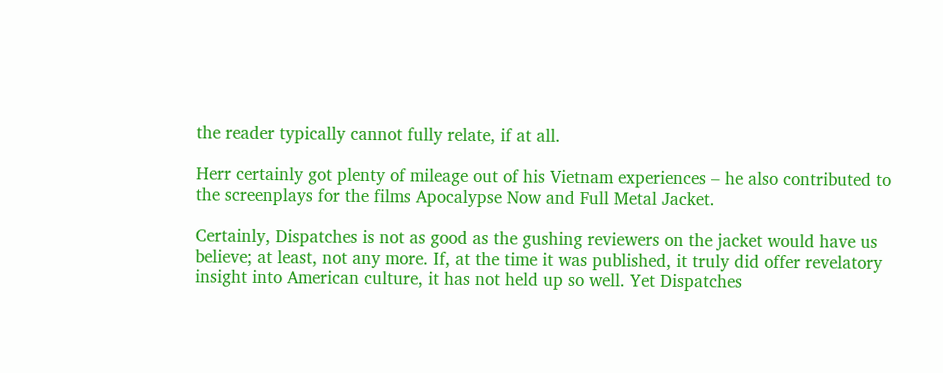the reader typically cannot fully relate, if at all.

Herr certainly got plenty of mileage out of his Vietnam experiences – he also contributed to the screenplays for the films Apocalypse Now and Full Metal Jacket.

Certainly, Dispatches is not as good as the gushing reviewers on the jacket would have us believe; at least, not any more. If, at the time it was published, it truly did offer revelatory insight into American culture, it has not held up so well. Yet Dispatches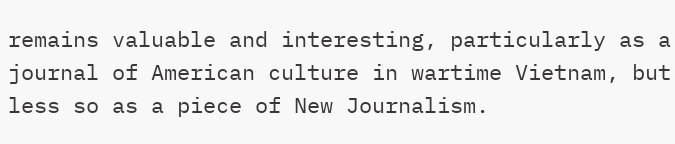remains valuable and interesting, particularly as a journal of American culture in wartime Vietnam, but less so as a piece of New Journalism.